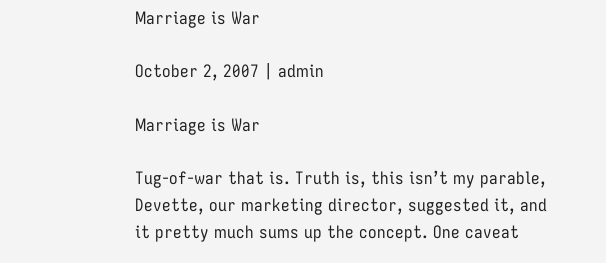Marriage is War

October 2, 2007 | admin

Marriage is War

Tug-of-war that is. Truth is, this isn’t my parable, Devette, our marketing director, suggested it, and it pretty much sums up the concept. One caveat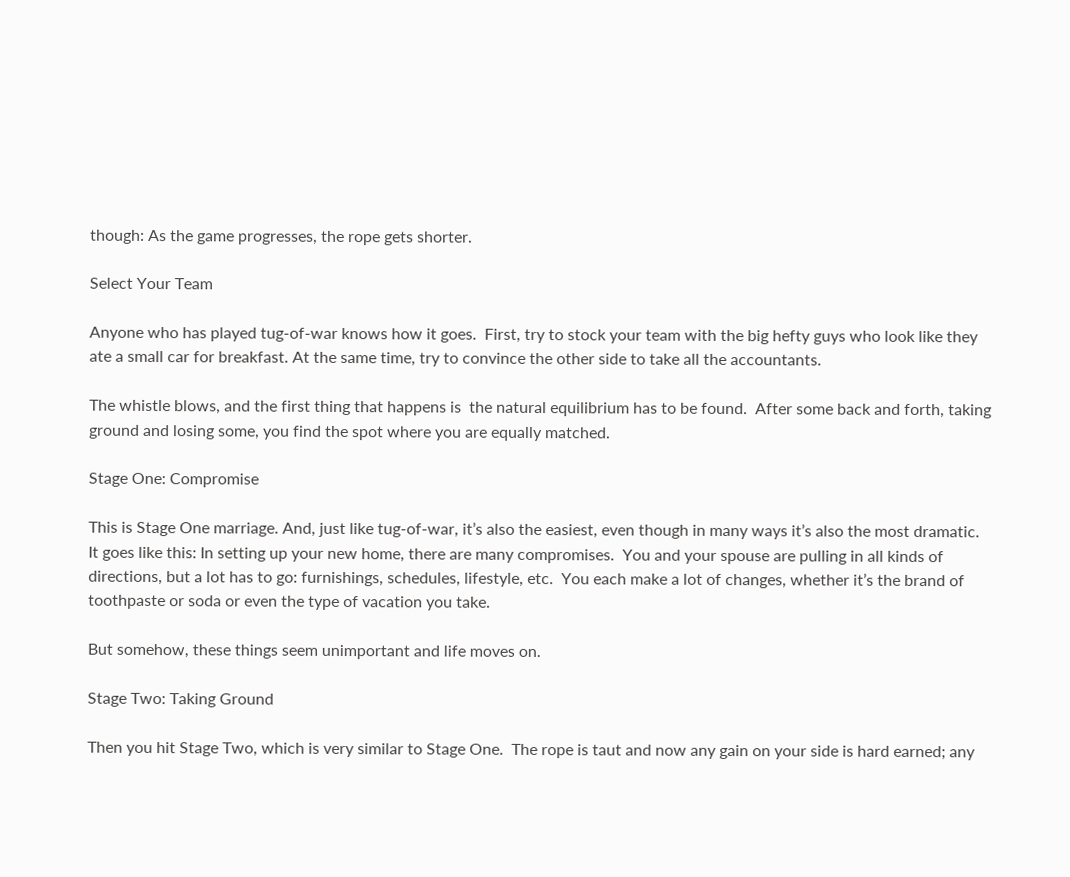though: As the game progresses, the rope gets shorter.

Select Your Team

Anyone who has played tug-of-war knows how it goes.  First, try to stock your team with the big hefty guys who look like they ate a small car for breakfast. At the same time, try to convince the other side to take all the accountants.

The whistle blows, and the first thing that happens is  the natural equilibrium has to be found.  After some back and forth, taking ground and losing some, you find the spot where you are equally matched.

Stage One: Compromise

This is Stage One marriage. And, just like tug-of-war, it’s also the easiest, even though in many ways it’s also the most dramatic.  It goes like this: In setting up your new home, there are many compromises.  You and your spouse are pulling in all kinds of directions, but a lot has to go: furnishings, schedules, lifestyle, etc.  You each make a lot of changes, whether it’s the brand of toothpaste or soda or even the type of vacation you take.

But somehow, these things seem unimportant and life moves on.

Stage Two: Taking Ground

Then you hit Stage Two, which is very similar to Stage One.  The rope is taut and now any gain on your side is hard earned; any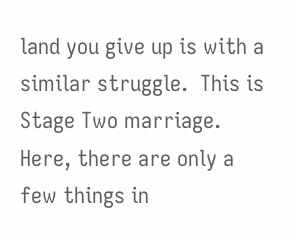land you give up is with a similar struggle.  This is Stage Two marriage.  Here, there are only a few things in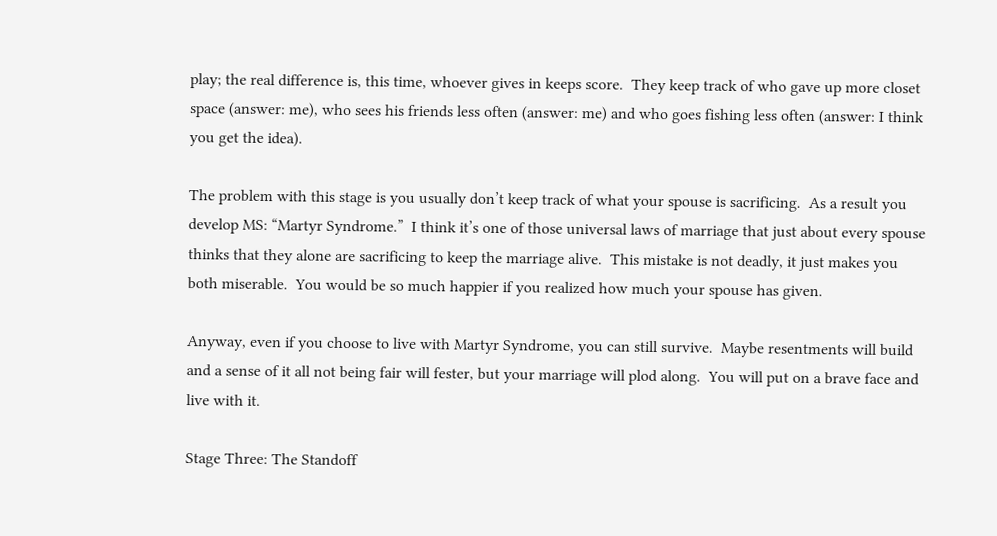play; the real difference is, this time, whoever gives in keeps score.  They keep track of who gave up more closet space (answer: me), who sees his friends less often (answer: me) and who goes fishing less often (answer: I think you get the idea).

The problem with this stage is you usually don’t keep track of what your spouse is sacrificing.  As a result you develop MS: “Martyr Syndrome.”  I think it’s one of those universal laws of marriage that just about every spouse thinks that they alone are sacrificing to keep the marriage alive.  This mistake is not deadly, it just makes you both miserable.  You would be so much happier if you realized how much your spouse has given.

Anyway, even if you choose to live with Martyr Syndrome, you can still survive.  Maybe resentments will build and a sense of it all not being fair will fester, but your marriage will plod along.  You will put on a brave face and live with it.

Stage Three: The Standoff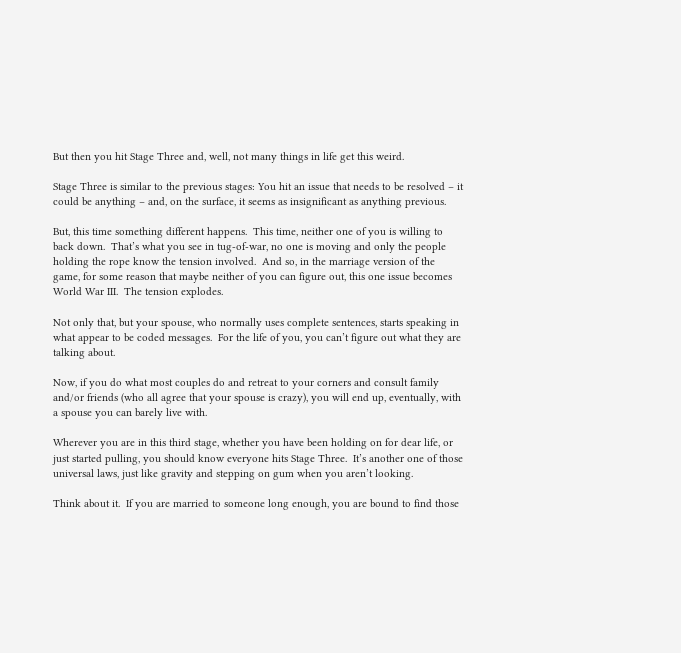But then you hit Stage Three and, well, not many things in life get this weird.

Stage Three is similar to the previous stages: You hit an issue that needs to be resolved – it could be anything – and, on the surface, it seems as insignificant as anything previous.

But, this time something different happens.  This time, neither one of you is willing to back down.  That’s what you see in tug-of-war, no one is moving and only the people holding the rope know the tension involved.  And so, in the marriage version of the game, for some reason that maybe neither of you can figure out, this one issue becomes World War III.  The tension explodes.

Not only that, but your spouse, who normally uses complete sentences, starts speaking in what appear to be coded messages.  For the life of you, you can’t figure out what they are talking about.

Now, if you do what most couples do and retreat to your corners and consult family and/or friends (who all agree that your spouse is crazy), you will end up, eventually, with a spouse you can barely live with.

Wherever you are in this third stage, whether you have been holding on for dear life, or just started pulling, you should know everyone hits Stage Three.  It’s another one of those universal laws, just like gravity and stepping on gum when you aren’t looking.

Think about it.  If you are married to someone long enough, you are bound to find those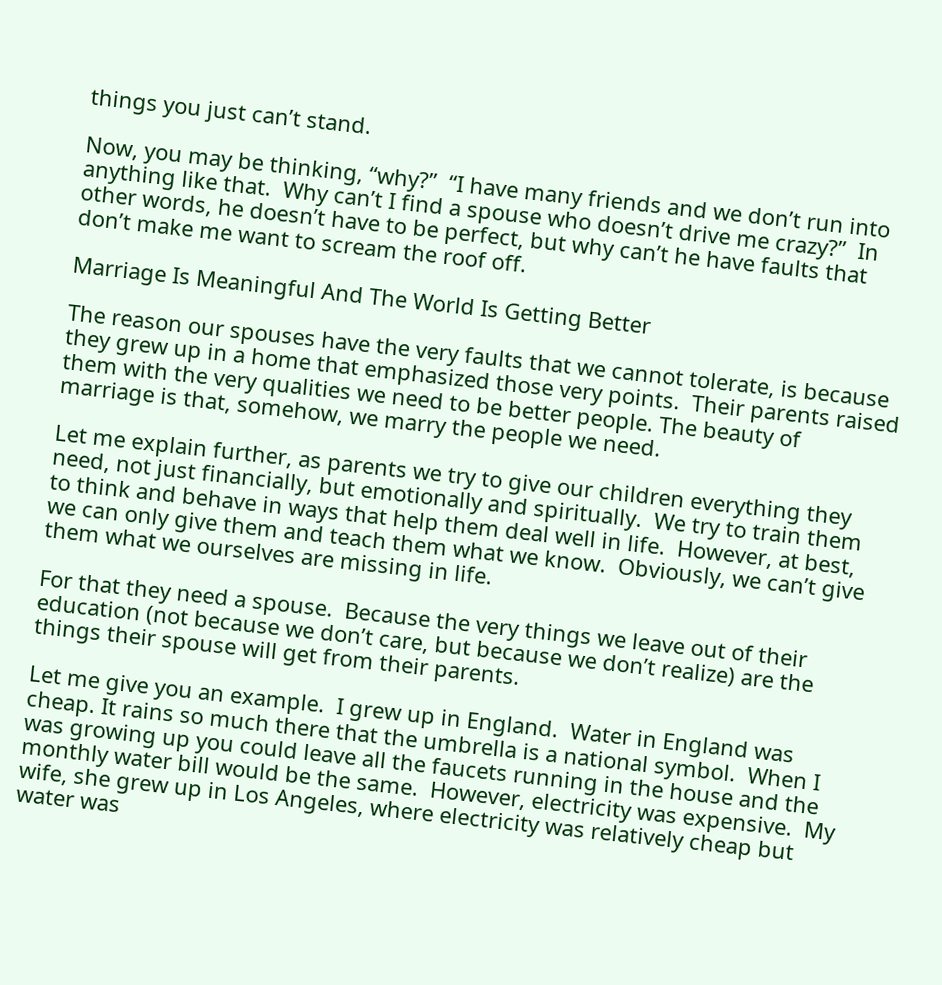things you just can’t stand.

Now, you may be thinking, “why?”  “I have many friends and we don’t run into anything like that.  Why can’t I find a spouse who doesn’t drive me crazy?”  In other words, he doesn’t have to be perfect, but why can’t he have faults that don’t make me want to scream the roof off.

Marriage Is Meaningful And The World Is Getting Better

The reason our spouses have the very faults that we cannot tolerate, is because they grew up in a home that emphasized those very points.  Their parents raised them with the very qualities we need to be better people. The beauty of marriage is that, somehow, we marry the people we need.

Let me explain further, as parents we try to give our children everything they need, not just financially, but emotionally and spiritually.  We try to train them to think and behave in ways that help them deal well in life.  However, at best, we can only give them and teach them what we know.  Obviously, we can’t give them what we ourselves are missing in life.

For that they need a spouse.  Because the very things we leave out of their education (not because we don’t care, but because we don’t realize) are the things their spouse will get from their parents.

Let me give you an example.  I grew up in England.  Water in England was cheap. It rains so much there that the umbrella is a national symbol.  When I was growing up you could leave all the faucets running in the house and the monthly water bill would be the same.  However, electricity was expensive.  My wife, she grew up in Los Angeles, where electricity was relatively cheap but water was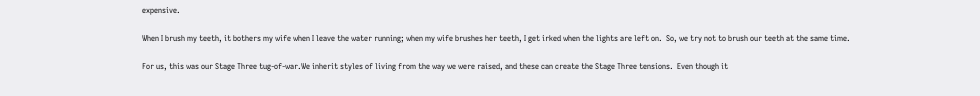expensive.

When I brush my teeth, it bothers my wife when I leave the water running; when my wife brushes her teeth, I get irked when the lights are left on.  So, we try not to brush our teeth at the same time.

For us, this was our Stage Three tug-of-war.We inherit styles of living from the way we were raised, and these can create the Stage Three tensions.  Even though it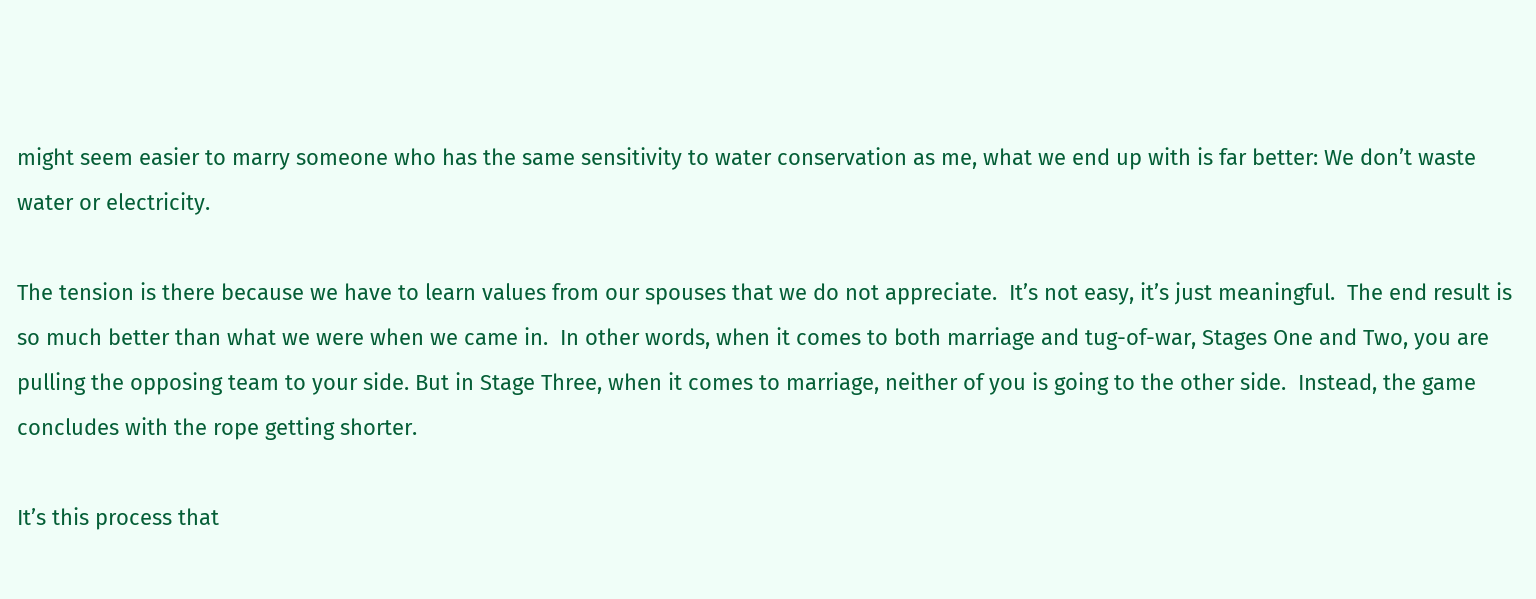might seem easier to marry someone who has the same sensitivity to water conservation as me, what we end up with is far better: We don’t waste water or electricity.

The tension is there because we have to learn values from our spouses that we do not appreciate.  It’s not easy, it’s just meaningful.  The end result is so much better than what we were when we came in.  In other words, when it comes to both marriage and tug-of-war, Stages One and Two, you are pulling the opposing team to your side. But in Stage Three, when it comes to marriage, neither of you is going to the other side.  Instead, the game concludes with the rope getting shorter.

It’s this process that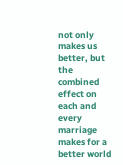not only makes us better, but the combined effect on each and every marriage makes for a better world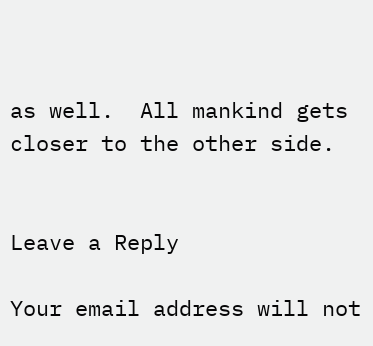as well.  All mankind gets closer to the other side.


Leave a Reply

Your email address will not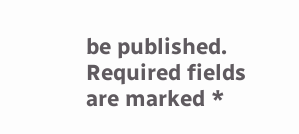be published. Required fields are marked *